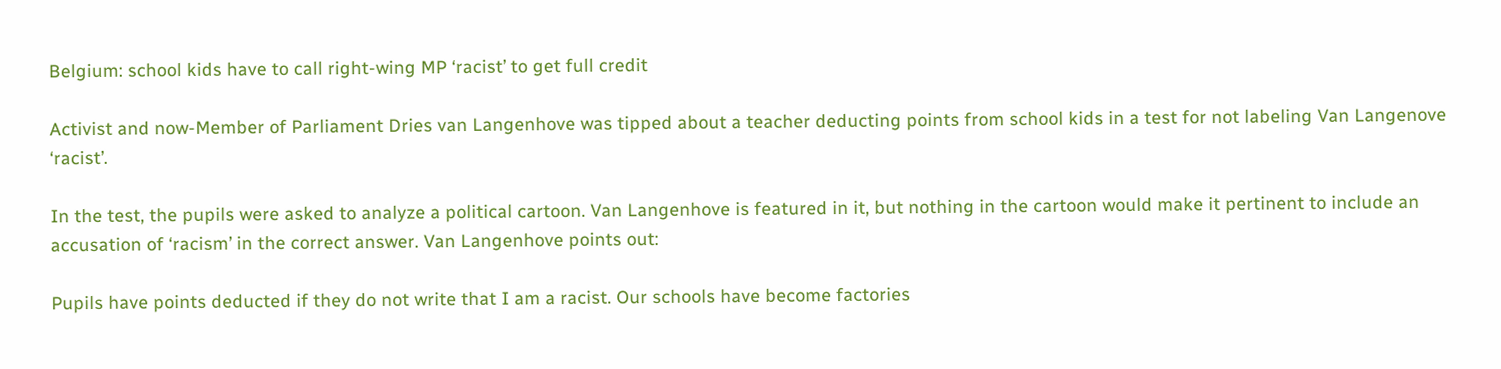Belgium: school kids have to call right-wing MP ‘racist’ to get full credit

Activist and now-Member of Parliament Dries van Langenhove was tipped about a teacher deducting points from school kids in a test for not labeling Van Langenove ‘racist’.

In the test, the pupils were asked to analyze a political cartoon. Van Langenhove is featured in it, but nothing in the cartoon would make it pertinent to include an accusation of ‘racism’ in the correct answer. Van Langenhove points out:

Pupils have points deducted if they do not write that I am a racist. Our schools have become factories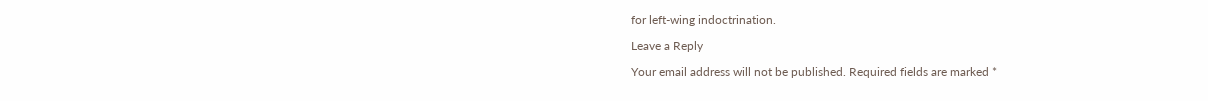for left-wing indoctrination.

Leave a Reply

Your email address will not be published. Required fields are marked *